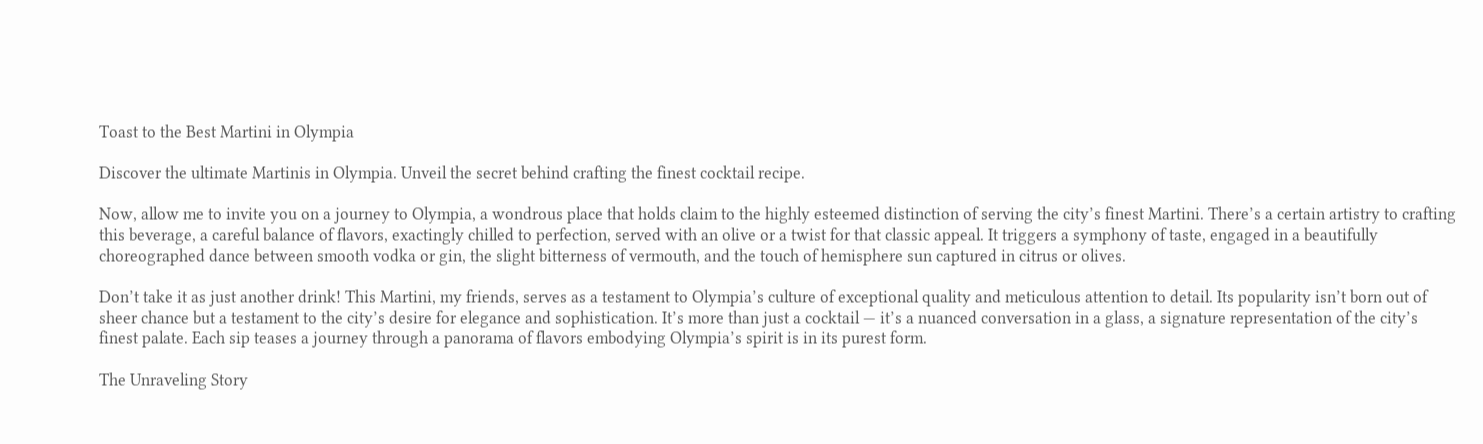Toast to the Best Martini in Olympia

Discover the ultimate Martinis in Olympia. Unveil the secret behind crafting the finest cocktail recipe.

Now, allow me to invite you on a journey to Olympia, a wondrous place that holds claim to the highly esteemed distinction of serving the city’s finest Martini. There’s a certain artistry to crafting this beverage, a careful balance of flavors, exactingly chilled to perfection, served with an olive or a twist for that classic appeal. It triggers a symphony of taste, engaged in a beautifully choreographed dance between smooth vodka or gin, the slight bitterness of vermouth, and the touch of hemisphere sun captured in citrus or olives.

Don’t take it as just another drink! This Martini, my friends, serves as a testament to Olympia’s culture of exceptional quality and meticulous attention to detail. Its popularity isn’t born out of sheer chance but a testament to the city’s desire for elegance and sophistication. It’s more than just a cocktail — it’s a nuanced conversation in a glass, a signature representation of the city’s finest palate. Each sip teases a journey through a panorama of flavors embodying Olympia’s spirit is in its purest form.

The Unraveling Story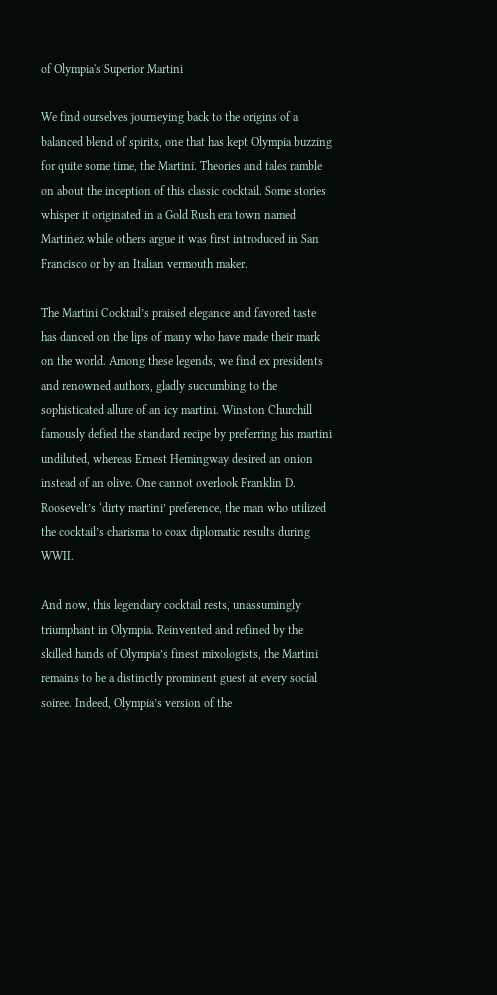of Olympia's Superior Martini

We find ourselves journeying back to the origins of a balanced blend of spirits, one that has kept Olympia buzzing for quite some time, the Martini. Theories and tales ramble on about the inception of this classic cocktail. Some stories whisper it originated in a Gold Rush era town named Martinez while others argue it was first introduced in San Francisco or by an Italian vermouth maker.

The Martini Cocktail’s praised elegance and favored taste has danced on the lips of many who have made their mark on the world. Among these legends, we find ex presidents and renowned authors, gladly succumbing to the sophisticated allure of an icy martini. Winston Churchill famously defied the standard recipe by preferring his martini undiluted, whereas Ernest Hemingway desired an onion instead of an olive. One cannot overlook Franklin D. Roosevelt’s ‘dirty martini’ preference, the man who utilized the cocktail’s charisma to coax diplomatic results during WWII.

And now, this legendary cocktail rests, unassumingly triumphant in Olympia. Reinvented and refined by the skilled hands of Olympia’s finest mixologists, the Martini remains to be a distinctly prominent guest at every social soiree. Indeed, Olympia’s version of the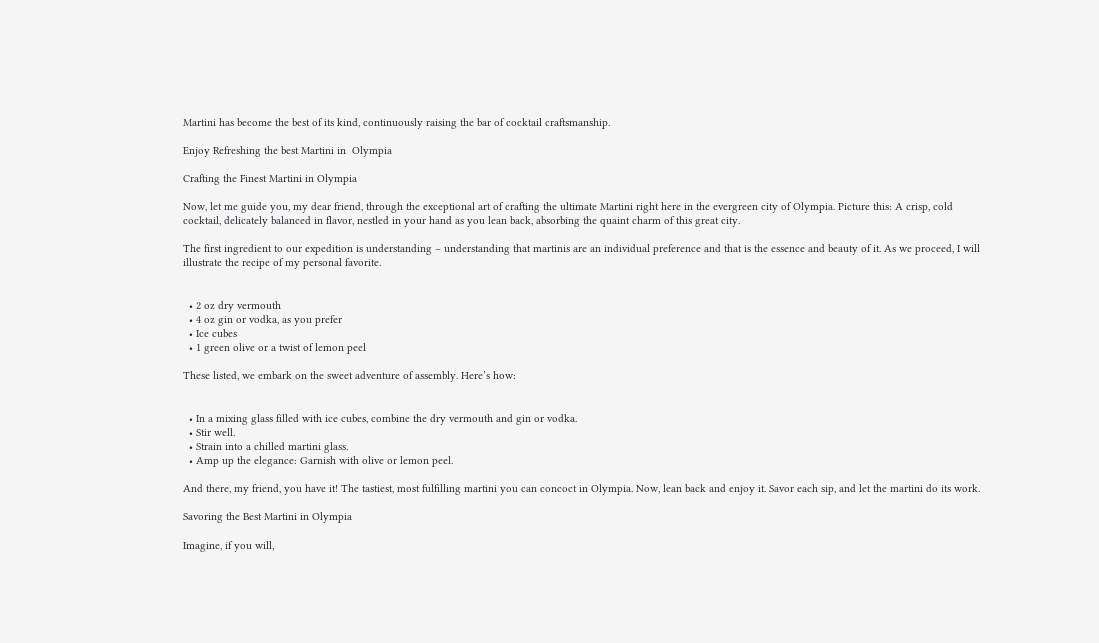Martini has become the best of its kind, continuously raising the bar of cocktail craftsmanship.

Enjoy Refreshing the best Martini in  Olympia

Crafting the Finest Martini in Olympia

Now, let me guide you, my dear friend, through the exceptional art of crafting the ultimate Martini right here in the evergreen city of Olympia. Picture this: A crisp, cold cocktail, delicately balanced in flavor, nestled in your hand as you lean back, absorbing the quaint charm of this great city.

The first ingredient to our expedition is understanding – understanding that martinis are an individual preference and that is the essence and beauty of it. As we proceed, I will illustrate the recipe of my personal favorite.


  • 2 oz dry vermouth
  • 4 oz gin or vodka, as you prefer
  • Ice cubes
  • 1 green olive or a twist of lemon peel

These listed, we embark on the sweet adventure of assembly. Here’s how:


  • In a mixing glass filled with ice cubes, combine the dry vermouth and gin or vodka.
  • Stir well.
  • Strain into a chilled martini glass.
  • Amp up the elegance: Garnish with olive or lemon peel.

And there, my friend, you have it! The tastiest, most fulfilling martini you can concoct in Olympia. Now, lean back and enjoy it. Savor each sip, and let the martini do its work.

Savoring the Best Martini in Olympia

Imagine, if you will,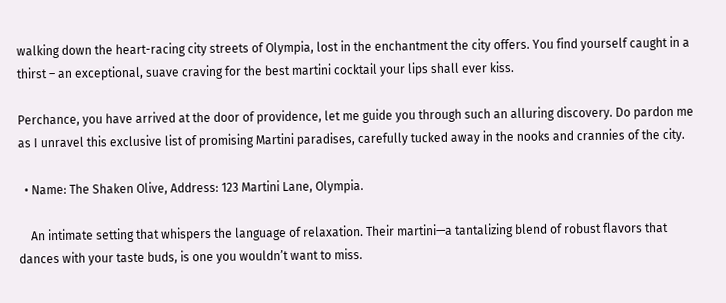walking down the heart-racing city streets of Olympia, lost in the enchantment the city offers. You find yourself caught in a thirst – an exceptional, suave craving for the best martini cocktail your lips shall ever kiss.

Perchance, you have arrived at the door of providence, let me guide you through such an alluring discovery. Do pardon me as I unravel this exclusive list of promising Martini paradises, carefully tucked away in the nooks and crannies of the city.

  • Name: The Shaken Olive, Address: 123 Martini Lane, Olympia.

    An intimate setting that whispers the language of relaxation. Their martini—a tantalizing blend of robust flavors that dances with your taste buds, is one you wouldn’t want to miss.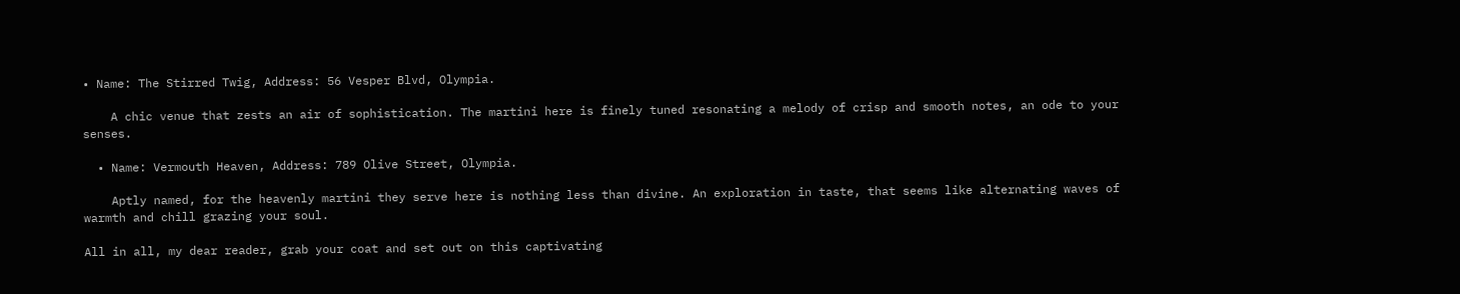• Name: The Stirred Twig, Address: 56 Vesper Blvd, Olympia.

    A chic venue that zests an air of sophistication. The martini here is finely tuned resonating a melody of crisp and smooth notes, an ode to your senses.

  • Name: Vermouth Heaven, Address: 789 Olive Street, Olympia.

    Aptly named, for the heavenly martini they serve here is nothing less than divine. An exploration in taste, that seems like alternating waves of warmth and chill grazing your soul.

All in all, my dear reader, grab your coat and set out on this captivating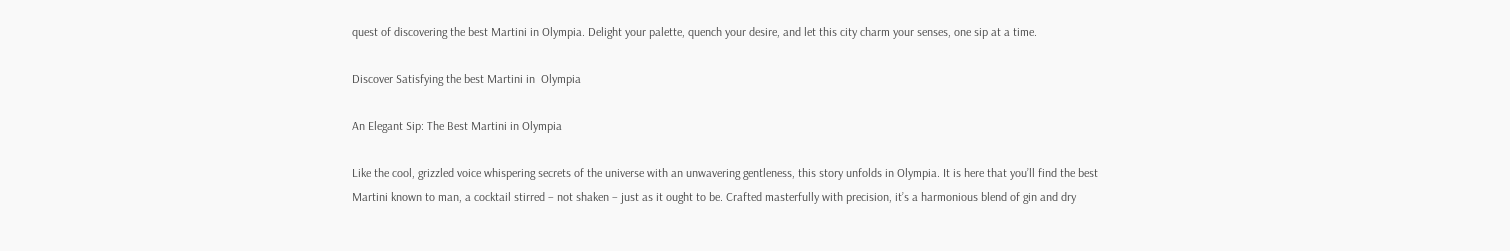quest of discovering the best Martini in Olympia. Delight your palette, quench your desire, and let this city charm your senses, one sip at a time.

Discover Satisfying the best Martini in  Olympia

An Elegant Sip: The Best Martini in Olympia

Like the cool, grizzled voice whispering secrets of the universe with an unwavering gentleness, this story unfolds in Olympia. It is here that you’ll find the best Martini known to man, a cocktail stirred – not shaken – just as it ought to be. Crafted masterfully with precision, it’s a harmonious blend of gin and dry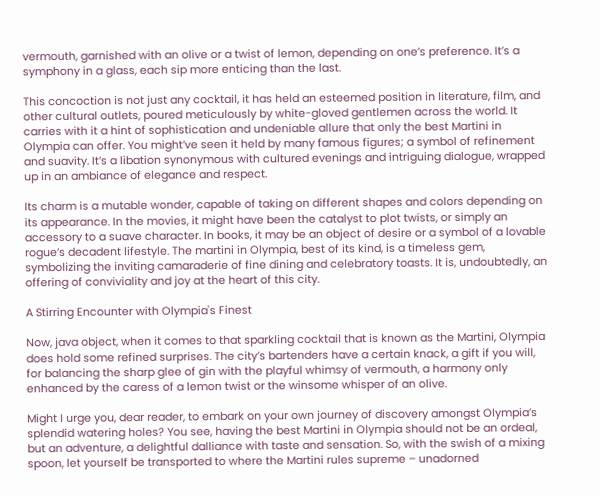vermouth, garnished with an olive or a twist of lemon, depending on one’s preference. It’s a symphony in a glass, each sip more enticing than the last.

This concoction is not just any cocktail, it has held an esteemed position in literature, film, and other cultural outlets, poured meticulously by white-gloved gentlemen across the world. It carries with it a hint of sophistication and undeniable allure that only the best Martini in Olympia can offer. You might’ve seen it held by many famous figures; a symbol of refinement and suavity. It’s a libation synonymous with cultured evenings and intriguing dialogue, wrapped up in an ambiance of elegance and respect.

Its charm is a mutable wonder, capable of taking on different shapes and colors depending on its appearance. In the movies, it might have been the catalyst to plot twists, or simply an accessory to a suave character. In books, it may be an object of desire or a symbol of a lovable rogue’s decadent lifestyle. The martini in Olympia, best of its kind, is a timeless gem, symbolizing the inviting camaraderie of fine dining and celebratory toasts. It is, undoubtedly, an offering of conviviality and joy at the heart of this city.

A Stirring Encounter with Olympia's Finest

Now, java object, when it comes to that sparkling cocktail that is known as the Martini, Olympia does hold some refined surprises. The city’s bartenders have a certain knack, a gift if you will, for balancing the sharp glee of gin with the playful whimsy of vermouth, a harmony only enhanced by the caress of a lemon twist or the winsome whisper of an olive.

Might I urge you, dear reader, to embark on your own journey of discovery amongst Olympia’s splendid watering holes? You see, having the best Martini in Olympia should not be an ordeal, but an adventure, a delightful dalliance with taste and sensation. So, with the swish of a mixing spoon, let yourself be transported to where the Martini rules supreme – unadorned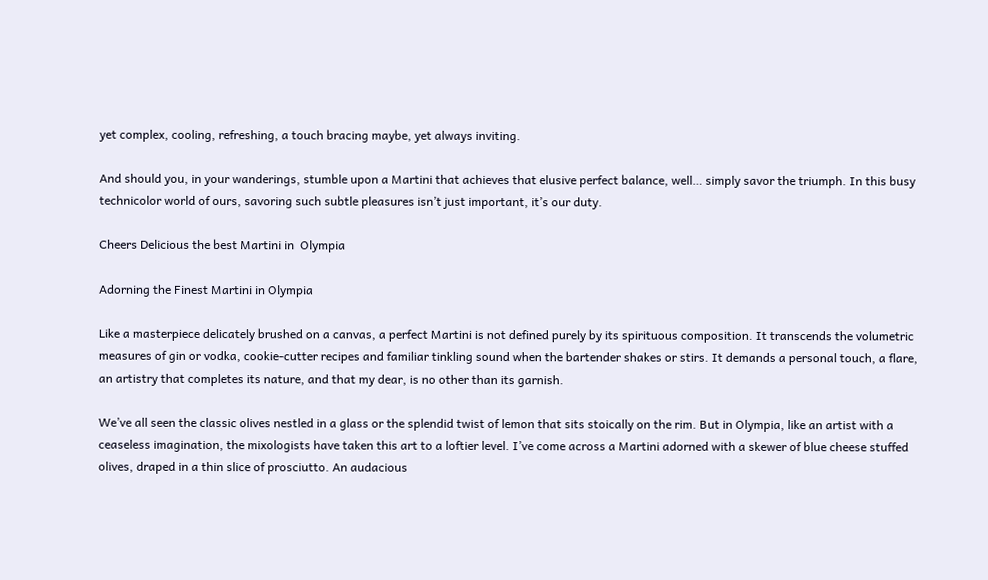yet complex, cooling, refreshing, a touch bracing maybe, yet always inviting.

And should you, in your wanderings, stumble upon a Martini that achieves that elusive perfect balance, well… simply savor the triumph. In this busy technicolor world of ours, savoring such subtle pleasures isn’t just important, it’s our duty.

Cheers Delicious the best Martini in  Olympia

Adorning the Finest Martini in Olympia

Like a masterpiece delicately brushed on a canvas, a perfect Martini is not defined purely by its spirituous composition. It transcends the volumetric measures of gin or vodka, cookie-cutter recipes and familiar tinkling sound when the bartender shakes or stirs. It demands a personal touch, a flare, an artistry that completes its nature, and that my dear, is no other than its garnish.

We’ve all seen the classic olives nestled in a glass or the splendid twist of lemon that sits stoically on the rim. But in Olympia, like an artist with a ceaseless imagination, the mixologists have taken this art to a loftier level. I’ve come across a Martini adorned with a skewer of blue cheese stuffed olives, draped in a thin slice of prosciutto. An audacious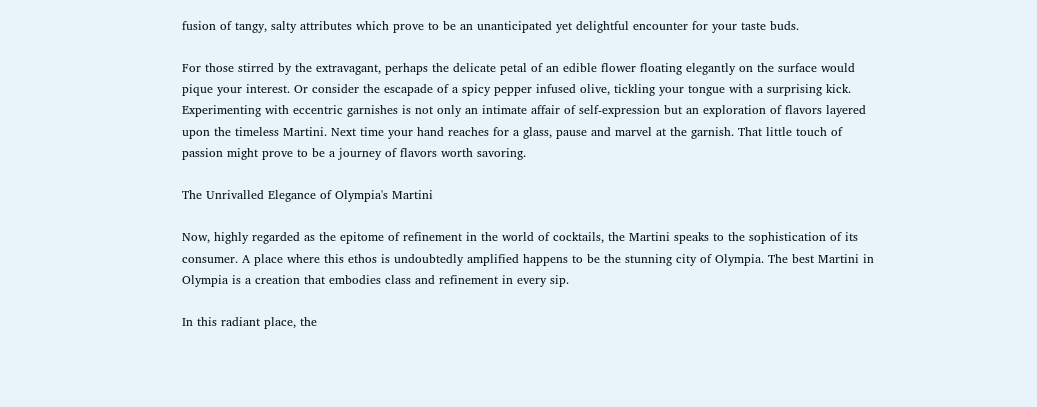fusion of tangy, salty attributes which prove to be an unanticipated yet delightful encounter for your taste buds.

For those stirred by the extravagant, perhaps the delicate petal of an edible flower floating elegantly on the surface would pique your interest. Or consider the escapade of a spicy pepper infused olive, tickling your tongue with a surprising kick. Experimenting with eccentric garnishes is not only an intimate affair of self-expression but an exploration of flavors layered upon the timeless Martini. Next time your hand reaches for a glass, pause and marvel at the garnish. That little touch of passion might prove to be a journey of flavors worth savoring.

The Unrivalled Elegance of Olympia's Martini

Now, highly regarded as the epitome of refinement in the world of cocktails, the Martini speaks to the sophistication of its consumer. A place where this ethos is undoubtedly amplified happens to be the stunning city of Olympia. The best Martini in Olympia is a creation that embodies class and refinement in every sip.

In this radiant place, the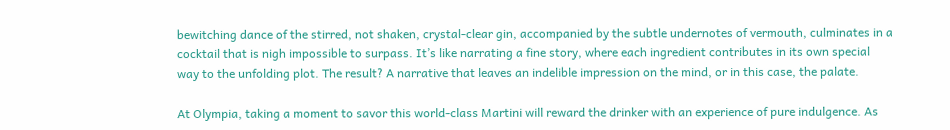bewitching dance of the stirred, not shaken, crystal-clear gin, accompanied by the subtle undernotes of vermouth, culminates in a cocktail that is nigh impossible to surpass. It’s like narrating a fine story, where each ingredient contributes in its own special way to the unfolding plot. The result? A narrative that leaves an indelible impression on the mind, or in this case, the palate.

At Olympia, taking a moment to savor this world-class Martini will reward the drinker with an experience of pure indulgence. As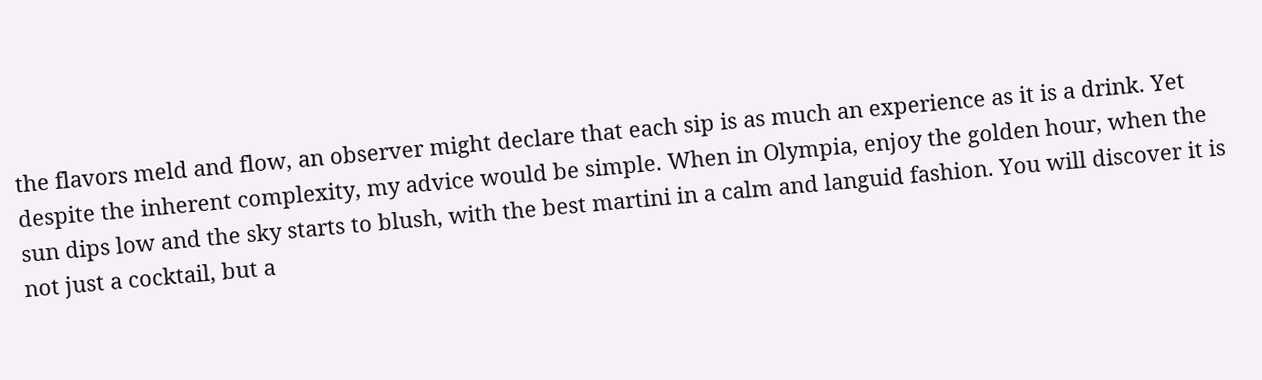the flavors meld and flow, an observer might declare that each sip is as much an experience as it is a drink. Yet despite the inherent complexity, my advice would be simple. When in Olympia, enjoy the golden hour, when the sun dips low and the sky starts to blush, with the best martini in a calm and languid fashion. You will discover it is not just a cocktail, but a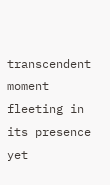transcendent moment fleeting in its presence yet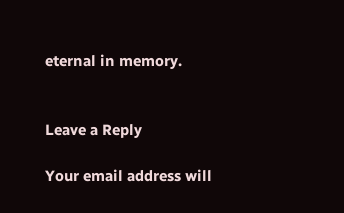eternal in memory.


Leave a Reply

Your email address will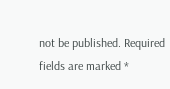not be published. Required fields are marked *